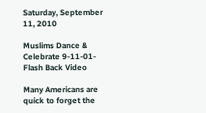Saturday, September 11, 2010

Muslims Dance & Celebrate 9-11-01-Flash Back Video

Many Americans are quick to forget the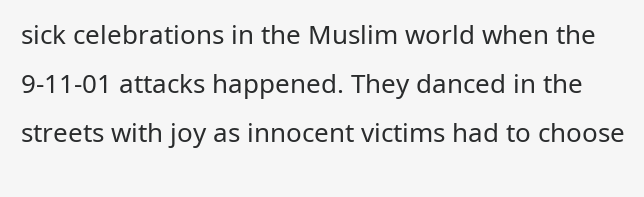sick celebrations in the Muslim world when the 9-11-01 attacks happened. They danced in the streets with joy as innocent victims had to choose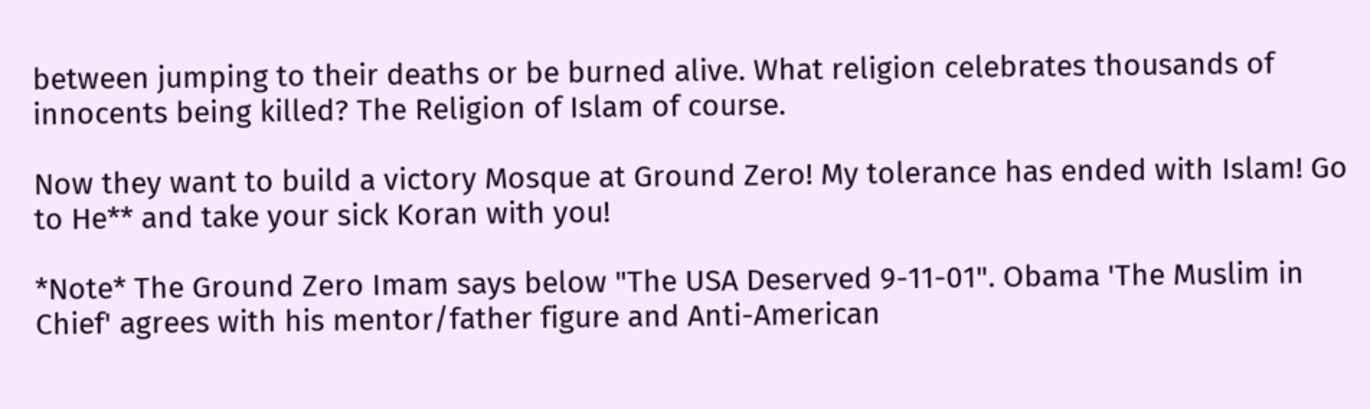between jumping to their deaths or be burned alive. What religion celebrates thousands of innocents being killed? The Religion of Islam of course.

Now they want to build a victory Mosque at Ground Zero! My tolerance has ended with Islam! Go to He** and take your sick Koran with you!

*Note* The Ground Zero Imam says below "The USA Deserved 9-11-01". Obama 'The Muslim in Chief' agrees with his mentor/father figure and Anti-American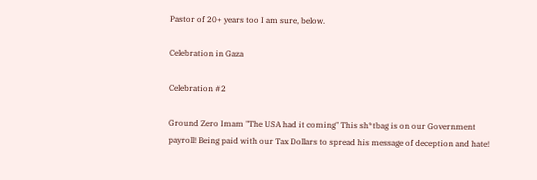Pastor of 20+ years too I am sure, below.

Celebration in Gaza

Celebration #2

Ground Zero Imam "The USA had it coming" This sh*tbag is on our Government payroll! Being paid with our Tax Dollars to spread his message of deception and hate!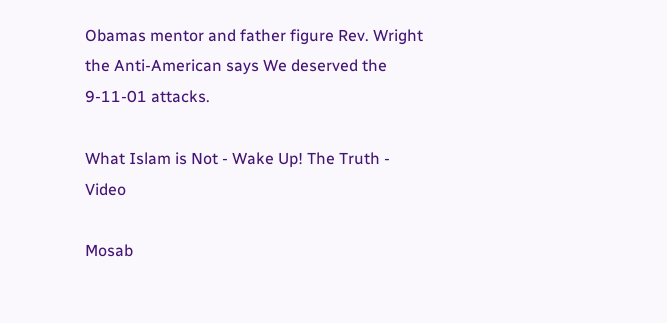Obamas mentor and father figure Rev. Wright the Anti-American says We deserved the 9-11-01 attacks.

What Islam is Not - Wake Up! The Truth - Video

Mosab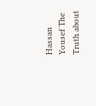Hassan Yousef The Truth about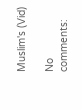Muslim's (Vid)

No comments: